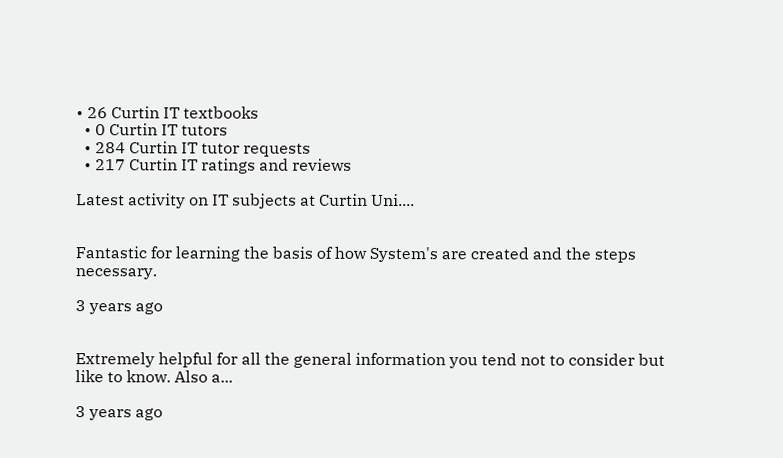• 26 Curtin IT textbooks
  • 0 Curtin IT tutors
  • 284 Curtin IT tutor requests
  • 217 Curtin IT ratings and reviews

Latest activity on IT subjects at Curtin Uni....


Fantastic for learning the basis of how System's are created and the steps necessary.

3 years ago


Extremely helpful for all the general information you tend not to consider but like to know. Also a...

3 years ago